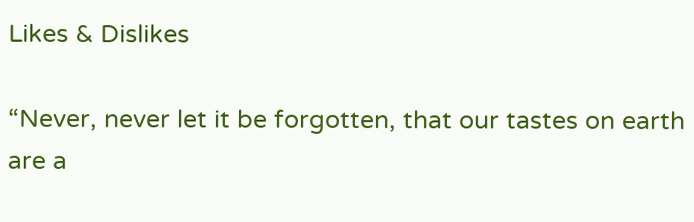Likes & Dislikes

“Never, never let it be forgotten, that our tastes on earth are a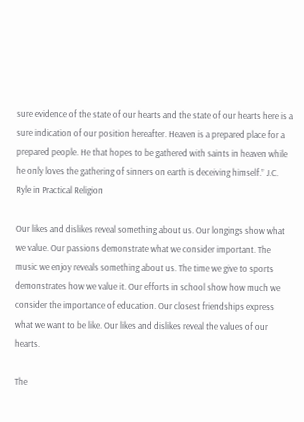sure evidence of the state of our hearts and the state of our hearts here is a sure indication of our position hereafter. Heaven is a prepared place for a prepared people. He that hopes to be gathered with saints in heaven while he only loves the gathering of sinners on earth is deceiving himself.” J.C. Ryle in Practical Religion

Our likes and dislikes reveal something about us. Our longings show what we value. Our passions demonstrate what we consider important. The music we enjoy reveals something about us. The time we give to sports demonstrates how we value it. Our efforts in school show how much we consider the importance of education. Our closest friendships express what we want to be like. Our likes and dislikes reveal the values of our hearts.

The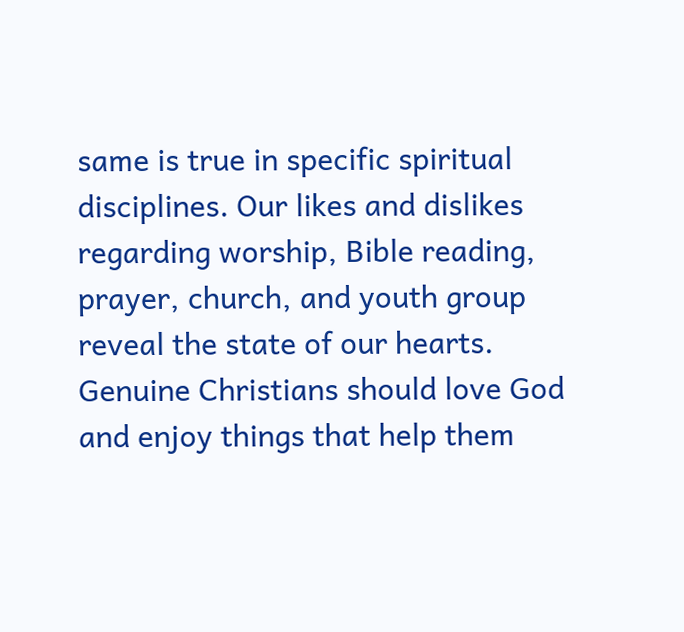same is true in specific spiritual disciplines. Our likes and dislikes regarding worship, Bible reading, prayer, church, and youth group reveal the state of our hearts. Genuine Christians should love God and enjoy things that help them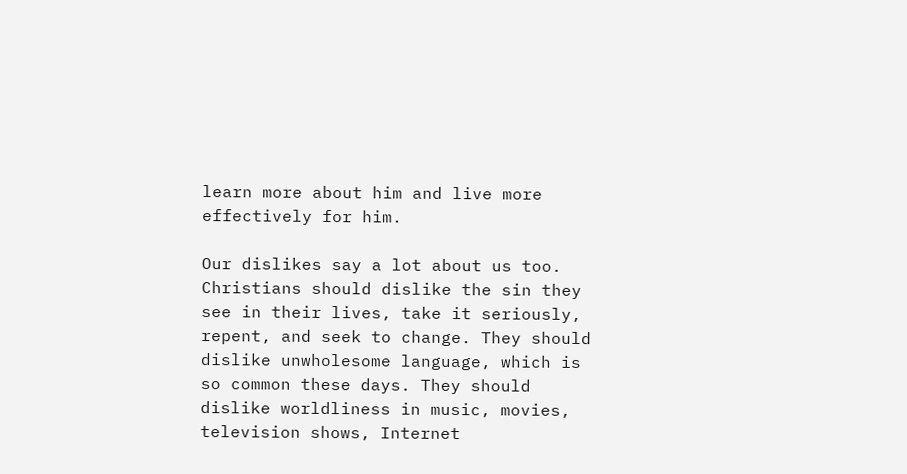learn more about him and live more effectively for him.

Our dislikes say a lot about us too. Christians should dislike the sin they see in their lives, take it seriously, repent, and seek to change. They should dislike unwholesome language, which is so common these days. They should dislike worldliness in music, movies, television shows, Internet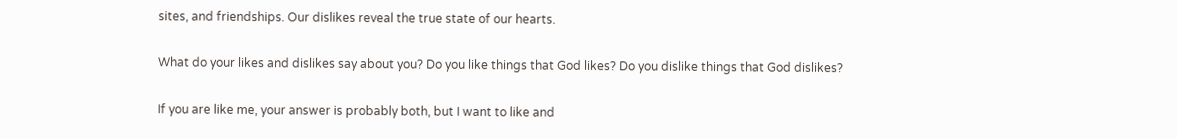sites, and friendships. Our dislikes reveal the true state of our hearts.

What do your likes and dislikes say about you? Do you like things that God likes? Do you dislike things that God dislikes?

If you are like me, your answer is probably both, but I want to like and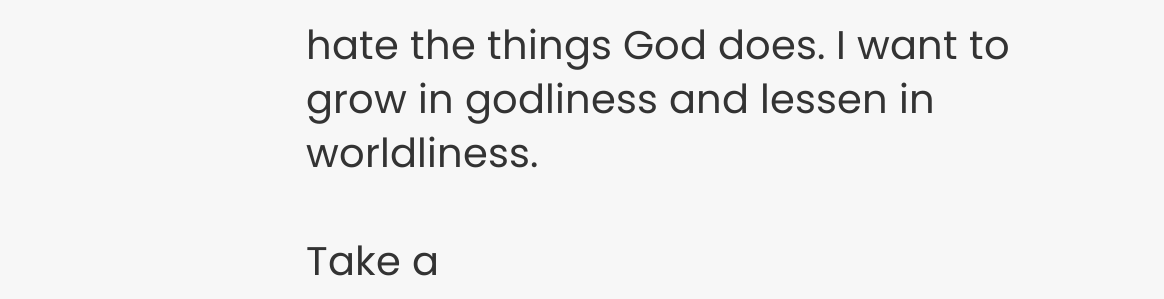hate the things God does. I want to grow in godliness and lessen in worldliness.

Take a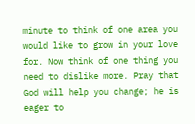minute to think of one area you would like to grow in your love for. Now think of one thing you need to dislike more. Pray that God will help you change; he is eager to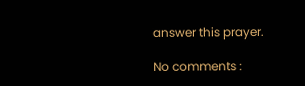answer this prayer.

No comments :